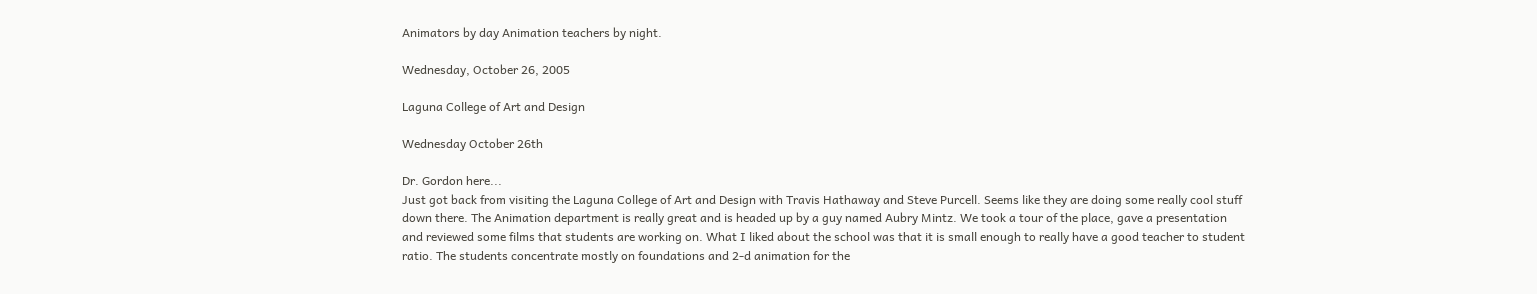Animators by day Animation teachers by night.

Wednesday, October 26, 2005

Laguna College of Art and Design

Wednesday October 26th

Dr. Gordon here...
Just got back from visiting the Laguna College of Art and Design with Travis Hathaway and Steve Purcell. Seems like they are doing some really cool stuff down there. The Animation department is really great and is headed up by a guy named Aubry Mintz. We took a tour of the place, gave a presentation and reviewed some films that students are working on. What I liked about the school was that it is small enough to really have a good teacher to student ratio. The students concentrate mostly on foundations and 2-d animation for the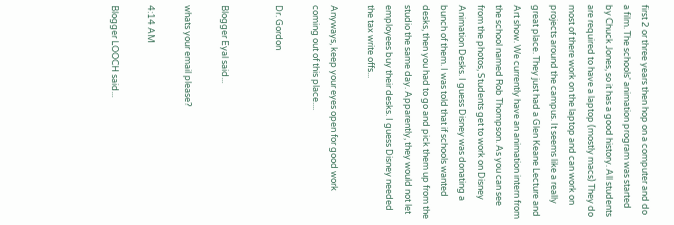first 2 or three years then hop on a computer and do a film. The schools' animation program was started by Chuck Jones, so it has a good history. All students are required to have a laptop (mostly macs) They do most of there work on the laptop and can work on projects around the campus. It seems like a really great place. They just had a Glen Keane Lecture and Art show. We currently have an animation intern from the school named Rob Thompson. As you can see from the photos, Students get to work on Disney Animation Desks. I guess Disney was donating a bunch of them. I was told that if schools wanted desks, then you had to go and pick them up from the studio the same day. Apparently, they would not let employees buy their desks. I guess Disney needed the tax write offs...

Anyways, keep your eyes open for good work coming out of this place....

Dr. Gordon


Blogger Eyal said...

whats your email please?

4:14 AM

Blogger LOOCH said...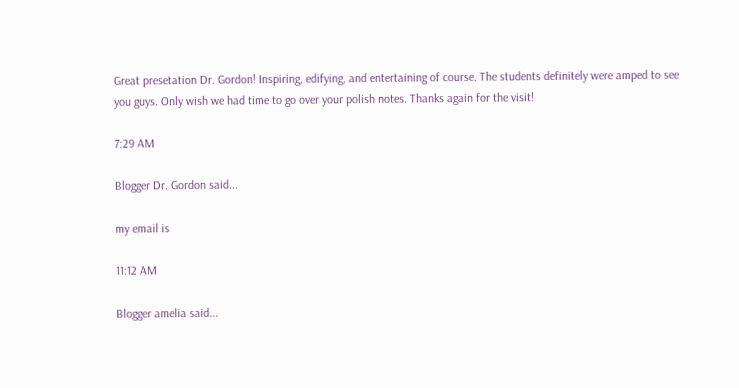Great presetation Dr. Gordon! Inspiring, edifying, and entertaining of course. The students definitely were amped to see you guys. Only wish we had time to go over your polish notes. Thanks again for the visit!

7:29 AM

Blogger Dr. Gordon said...

my email is

11:12 AM

Blogger amelia said...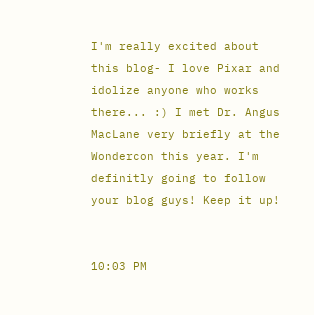I'm really excited about this blog- I love Pixar and idolize anyone who works there... :) I met Dr. Angus MacLane very briefly at the Wondercon this year. I'm definitly going to follow your blog guys! Keep it up!


10:03 PM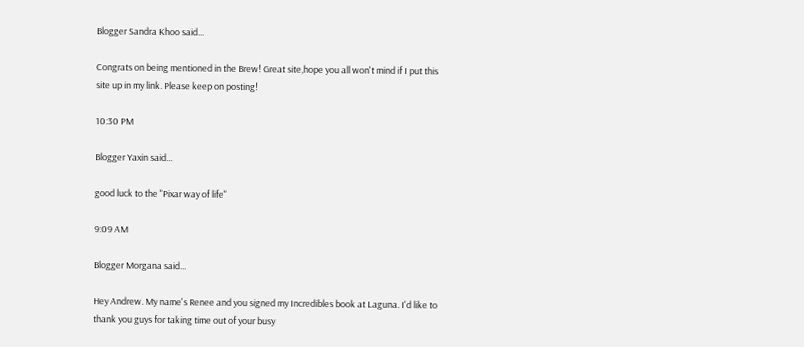Blogger Sandra Khoo said...

Congrats on being mentioned in the Brew! Great site,hope you all won't mind if I put this site up in my link. Please keep on posting!

10:30 PM

Blogger Yaxin said...

good luck to the "Pixar way of life"

9:09 AM

Blogger Morgana said...

Hey Andrew. My name's Renee and you signed my Incredibles book at Laguna. I'd like to thank you guys for taking time out of your busy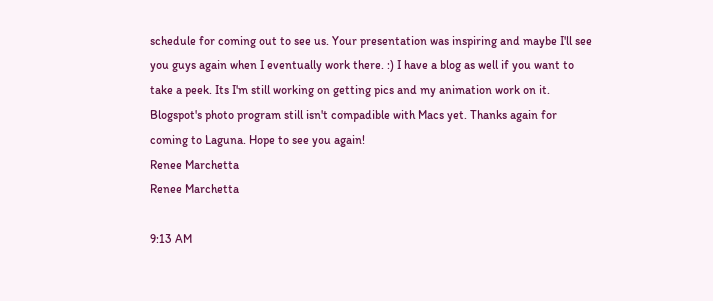schedule for coming out to see us. Your presentation was inspiring and maybe I'll see you guys again when I eventually work there. :) I have a blog as well if you want to take a peek. Its I'm still working on getting pics and my animation work on it. Blogspot's photo program still isn't compadible with Macs yet. Thanks again for coming to Laguna. Hope to see you again!
Renee Marchetta
Renee Marchetta

9:13 AM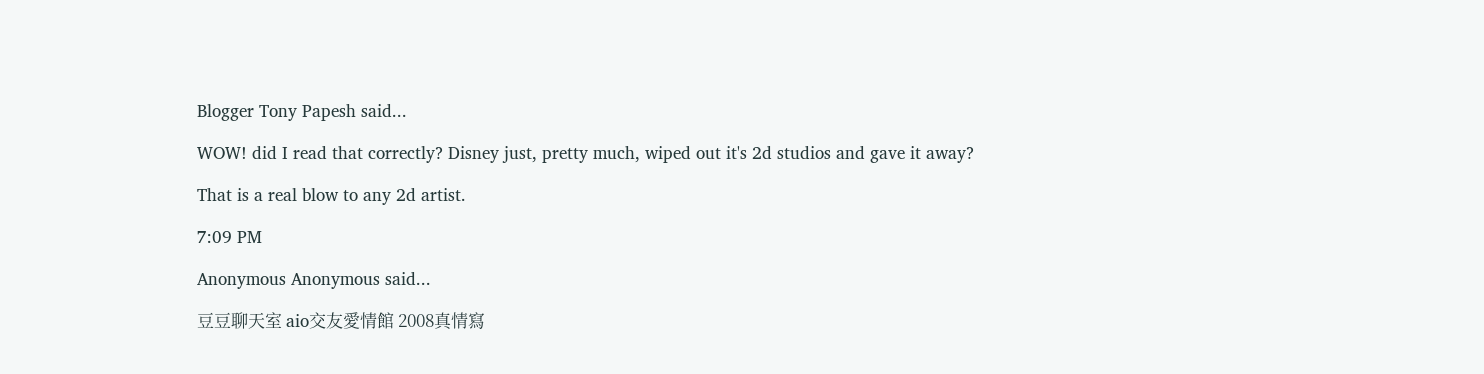Blogger Tony Papesh said...

WOW! did I read that correctly? Disney just, pretty much, wiped out it's 2d studios and gave it away?

That is a real blow to any 2d artist.

7:09 PM

Anonymous Anonymous said...

豆豆聊天室 aio交友愛情館 2008真情寫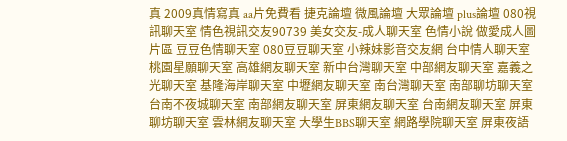真 2009真情寫真 aa片免費看 捷克論壇 微風論壇 大眾論壇 plus論壇 080視訊聊天室 情色視訊交友90739 美女交友-成人聊天室 色情小說 做愛成人圖片區 豆豆色情聊天室 080豆豆聊天室 小辣妹影音交友網 台中情人聊天室 桃園星願聊天室 高雄網友聊天室 新中台灣聊天室 中部網友聊天室 嘉義之光聊天室 基隆海岸聊天室 中壢網友聊天室 南台灣聊天室 南部聊坊聊天室 台南不夜城聊天室 南部網友聊天室 屏東網友聊天室 台南網友聊天室 屏東聊坊聊天室 雲林網友聊天室 大學生BBS聊天室 網路學院聊天室 屏東夜語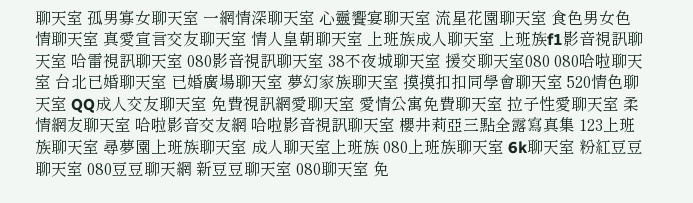聊天室 孤男寡女聊天室 一網情深聊天室 心靈饗宴聊天室 流星花園聊天室 食色男女色情聊天室 真愛宣言交友聊天室 情人皇朝聊天室 上班族成人聊天室 上班族f1影音視訊聊天室 哈雷視訊聊天室 080影音視訊聊天室 38不夜城聊天室 援交聊天室080 080哈啦聊天室 台北已婚聊天室 已婚廣場聊天室 夢幻家族聊天室 摸摸扣扣同學會聊天室 520情色聊天室 QQ成人交友聊天室 免費視訊網愛聊天室 愛情公寓免費聊天室 拉子性愛聊天室 柔情網友聊天室 哈啦影音交友網 哈啦影音視訊聊天室 櫻井莉亞三點全露寫真集 123上班族聊天室 尋夢園上班族聊天室 成人聊天室上班族 080上班族聊天室 6k聊天室 粉紅豆豆聊天室 080豆豆聊天網 新豆豆聊天室 080聊天室 免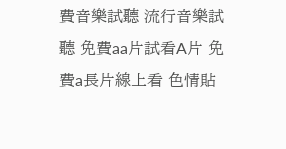費音樂試聽 流行音樂試聽 免費aa片試看A片 免費a長片線上看 色情貼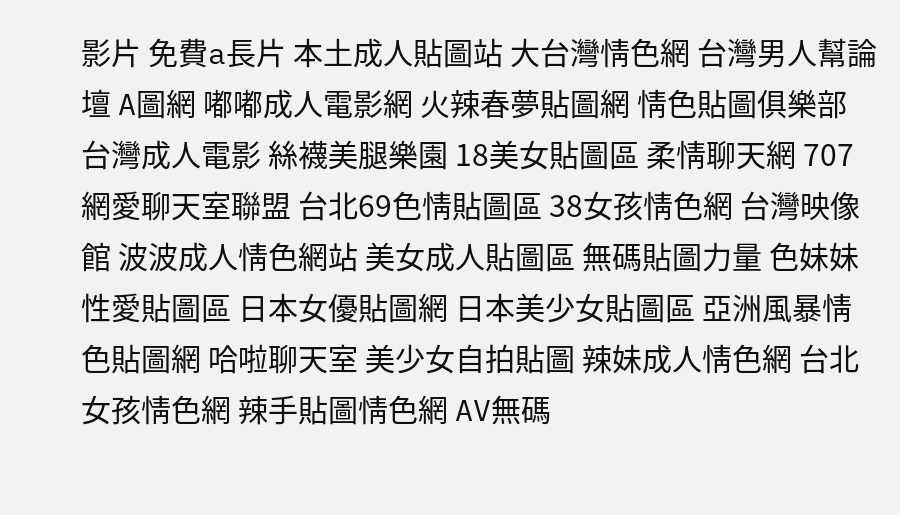影片 免費a長片 本土成人貼圖站 大台灣情色網 台灣男人幫論壇 A圖網 嘟嘟成人電影網 火辣春夢貼圖網 情色貼圖俱樂部 台灣成人電影 絲襪美腿樂園 18美女貼圖區 柔情聊天網 707網愛聊天室聯盟 台北69色情貼圖區 38女孩情色網 台灣映像館 波波成人情色網站 美女成人貼圖區 無碼貼圖力量 色妹妹性愛貼圖區 日本女優貼圖網 日本美少女貼圖區 亞洲風暴情色貼圖網 哈啦聊天室 美少女自拍貼圖 辣妹成人情色網 台北女孩情色網 辣手貼圖情色網 AV無碼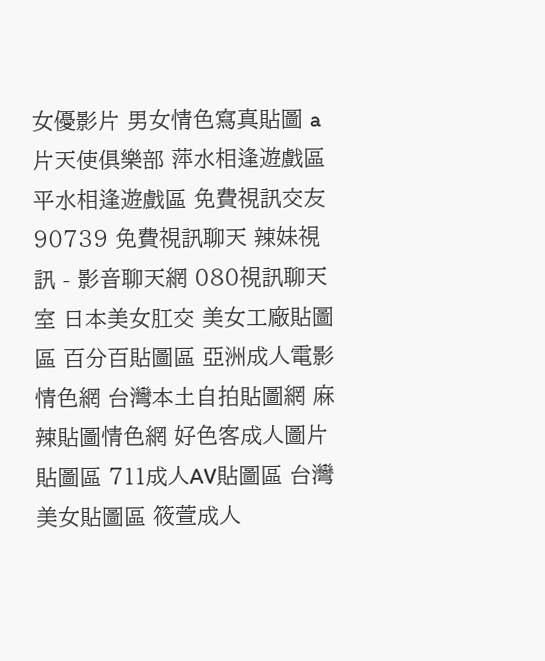女優影片 男女情色寫真貼圖 a片天使俱樂部 萍水相逢遊戲區 平水相逢遊戲區 免費視訊交友90739 免費視訊聊天 辣妹視訊 - 影音聊天網 080視訊聊天室 日本美女肛交 美女工廠貼圖區 百分百貼圖區 亞洲成人電影情色網 台灣本土自拍貼圖網 麻辣貼圖情色網 好色客成人圖片貼圖區 711成人AV貼圖區 台灣美女貼圖區 筱萱成人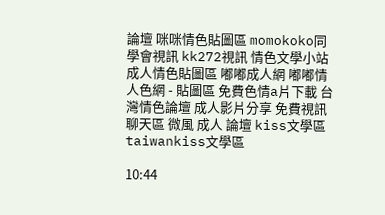論壇 咪咪情色貼圖區 momokoko同學會視訊 kk272視訊 情色文學小站 成人情色貼圖區 嘟嘟成人網 嘟嘟情人色網 - 貼圖區 免費色情a片下載 台灣情色論壇 成人影片分享 免費視訊聊天區 微風 成人 論壇 kiss文學區 taiwankiss文學區

10:44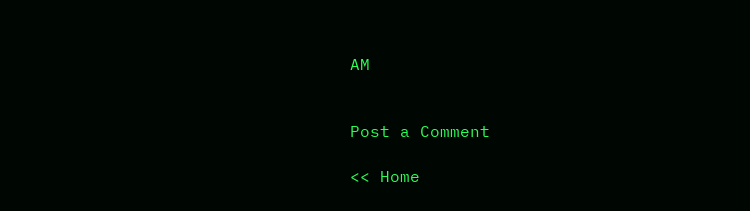AM


Post a Comment

<< Home